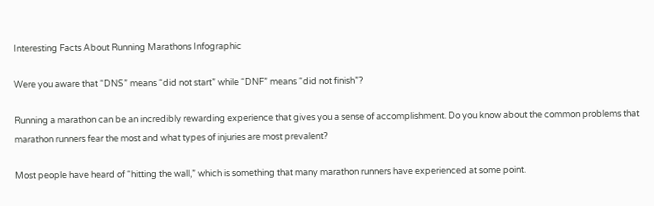Interesting Facts About Running Marathons Infographic

Were you aware that “DNS” means “did not start” while “DNF” means “did not finish”?

Running a marathon can be an incredibly rewarding experience that gives you a sense of accomplishment. Do you know about the common problems that marathon runners fear the most and what types of injuries are most prevalent?

Most people have heard of “hitting the wall,” which is something that many marathon runners have experienced at some point.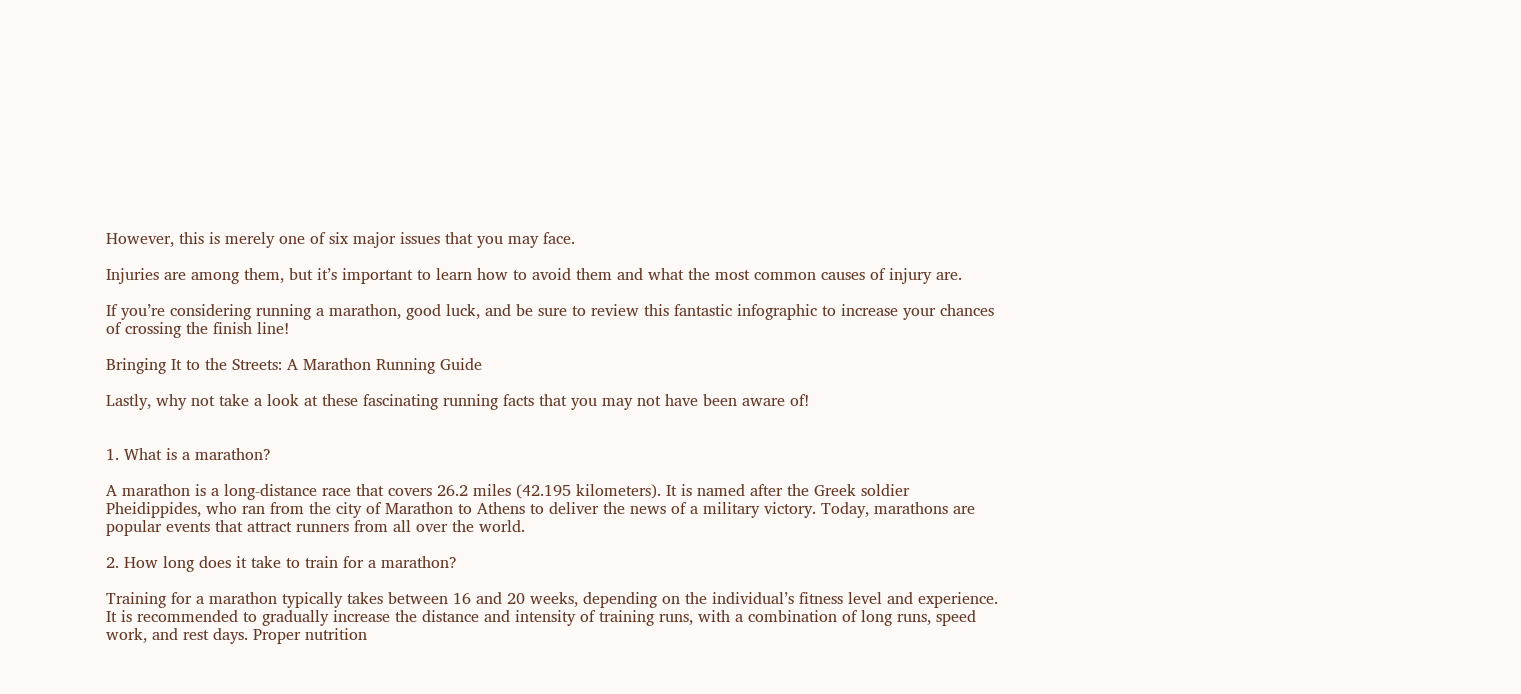However, this is merely one of six major issues that you may face.

Injuries are among them, but it’s important to learn how to avoid them and what the most common causes of injury are.

If you’re considering running a marathon, good luck, and be sure to review this fantastic infographic to increase your chances of crossing the finish line!

Bringing It to the Streets: A Marathon Running Guide

Lastly, why not take a look at these fascinating running facts that you may not have been aware of!


1. What is a marathon?

A marathon is a long-distance race that covers 26.2 miles (42.195 kilometers). It is named after the Greek soldier Pheidippides, who ran from the city of Marathon to Athens to deliver the news of a military victory. Today, marathons are popular events that attract runners from all over the world.

2. How long does it take to train for a marathon?

Training for a marathon typically takes between 16 and 20 weeks, depending on the individual’s fitness level and experience. It is recommended to gradually increase the distance and intensity of training runs, with a combination of long runs, speed work, and rest days. Proper nutrition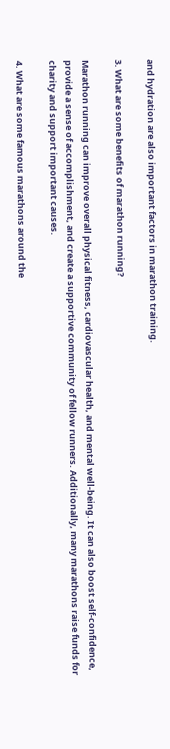and hydration are also important factors in marathon training.

3. What are some benefits of marathon running?

Marathon running can improve overall physical fitness, cardiovascular health, and mental well-being. It can also boost self-confidence, provide a sense of accomplishment, and create a supportive community of fellow runners. Additionally, many marathons raise funds for charity and support important causes.

4. What are some famous marathons around the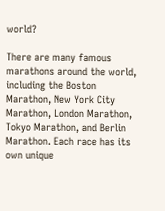world?

There are many famous marathons around the world, including the Boston Marathon, New York City Marathon, London Marathon, Tokyo Marathon, and Berlin Marathon. Each race has its own unique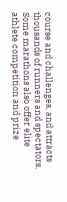course and challenges, and attracts thousands of runners and spectators. Some marathons also offer elite athlete competition and prize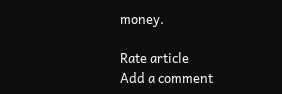money.

Rate article
Add a comment